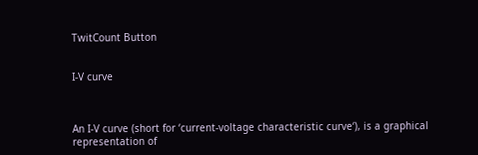TwitCount Button


I-V curve



An I-V curve (short for ‘current-voltage characteristic curve‘), is a graphical representation of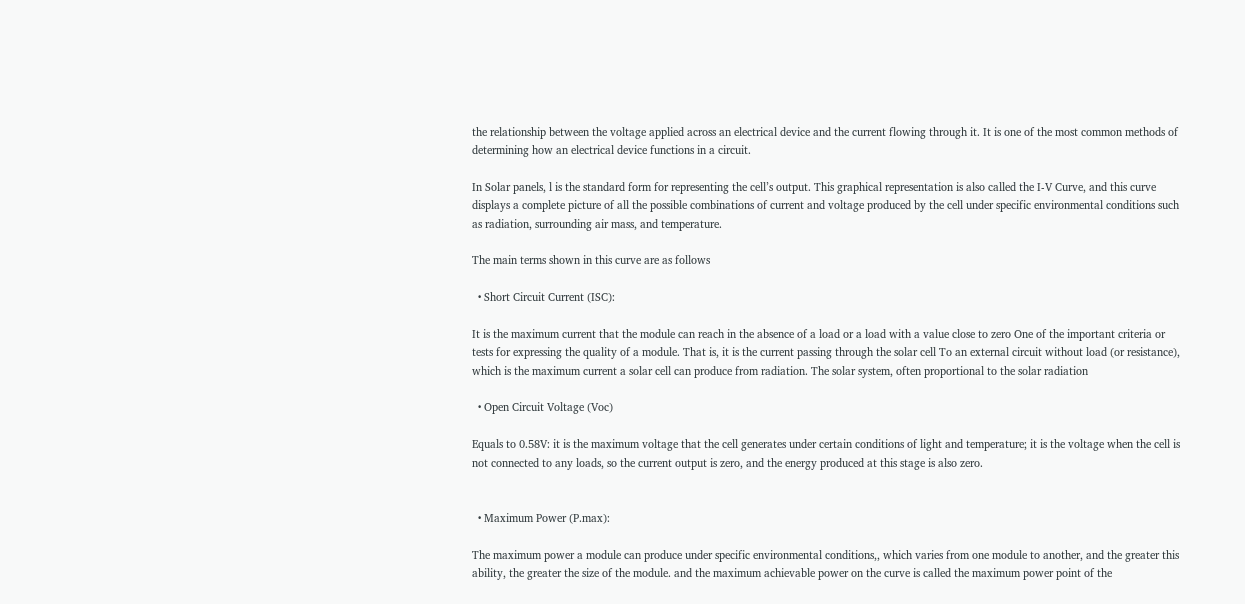the relationship between the voltage applied across an electrical device and the current flowing through it. It is one of the most common methods of determining how an electrical device functions in a circuit.

In Solar panels, l is the standard form for representing the cell’s output. This graphical representation is also called the I-V Curve, and this curve displays a complete picture of all the possible combinations of current and voltage produced by the cell under specific environmental conditions such as radiation, surrounding air mass, and temperature.

The main terms shown in this curve are as follows

  • Short Circuit Current (ISC):

It is the maximum current that the module can reach in the absence of a load or a load with a value close to zero One of the important criteria or tests for expressing the quality of a module. That is, it is the current passing through the solar cell To an external circuit without load (or resistance), which is the maximum current a solar cell can produce from radiation. The solar system, often proportional to the solar radiation

  • Open Circuit Voltage (Voc)

Equals to 0.58V: it is the maximum voltage that the cell generates under certain conditions of light and temperature; it is the voltage when the cell is not connected to any loads, so the current output is zero, and the energy produced at this stage is also zero.


  • Maximum Power (P.max):

The maximum power a module can produce under specific environmental conditions,, which varies from one module to another, and the greater this ability, the greater the size of the module. and the maximum achievable power on the curve is called the maximum power point of the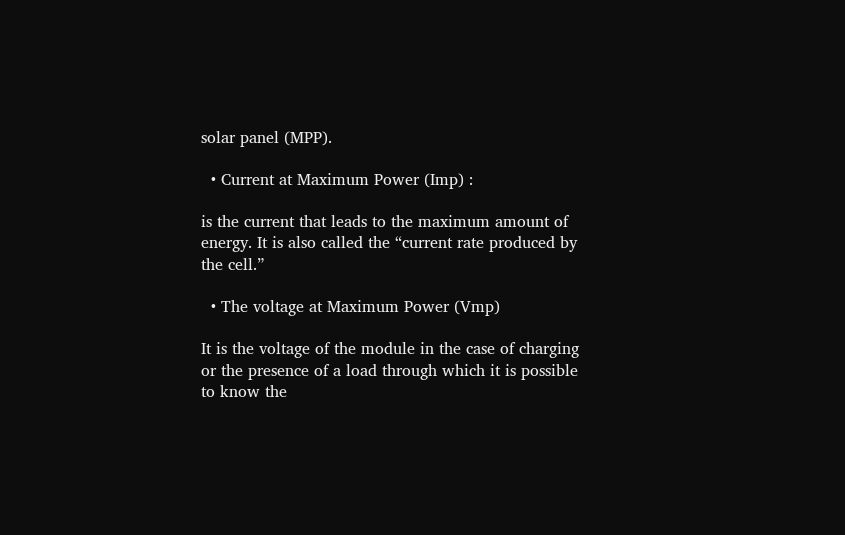solar panel (MPP).

  • Current at Maximum Power (Imp) :

is the current that leads to the maximum amount of energy. It is also called the “current rate produced by the cell.”

  • The voltage at Maximum Power (Vmp)

It is the voltage of the module in the case of charging or the presence of a load through which it is possible to know the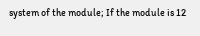system of the module; If the module is 12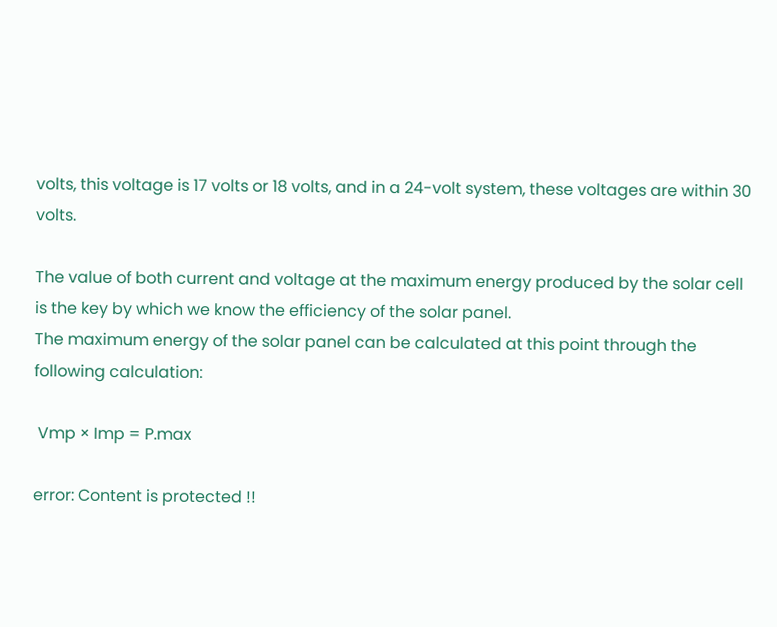volts, this voltage is 17 volts or 18 volts, and in a 24-volt system, these voltages are within 30 volts.

The value of both current and voltage at the maximum energy produced by the solar cell is the key by which we know the efficiency of the solar panel.
The maximum energy of the solar panel can be calculated at this point through the following calculation:

 Vmp × Imp = P.max

error: Content is protected !!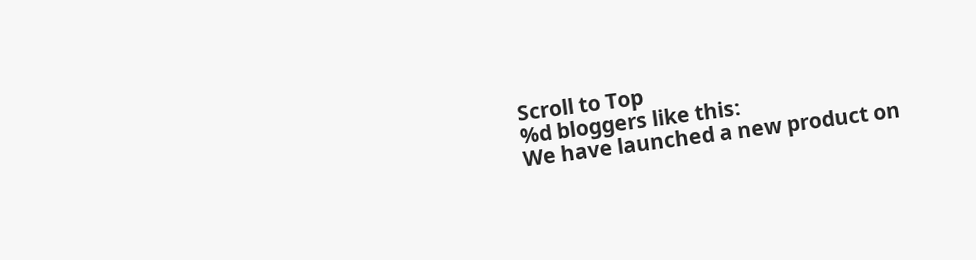Scroll to Top
%d bloggers like this:
We have launched a new product on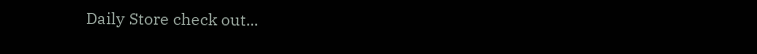Daily Store check out...